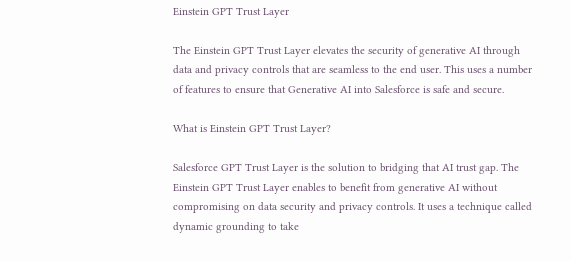Einstein GPT Trust Layer

The Einstein GPT Trust Layer elevates the security of generative AI through data and privacy controls that are seamless to the end user. This uses a number of features to ensure that Generative AI into Salesforce is safe and secure.

What is Einstein GPT Trust Layer?

Salesforce GPT Trust Layer is the solution to bridging that AI trust gap. The Einstein GPT Trust Layer enables to benefit from generative AI without compromising on data security and privacy controls. It uses a technique called dynamic grounding to take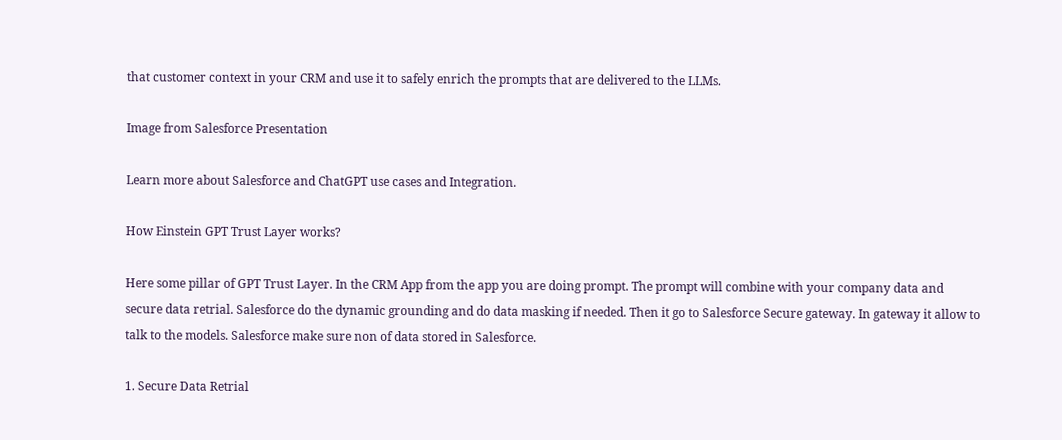that customer context in your CRM and use it to safely enrich the prompts that are delivered to the LLMs.

Image from Salesforce Presentation

Learn more about Salesforce and ChatGPT use cases and Integration.

How Einstein GPT Trust Layer works?

Here some pillar of GPT Trust Layer. In the CRM App from the app you are doing prompt. The prompt will combine with your company data and secure data retrial. Salesforce do the dynamic grounding and do data masking if needed. Then it go to Salesforce Secure gateway. In gateway it allow to talk to the models. Salesforce make sure non of data stored in Salesforce.

1. Secure Data Retrial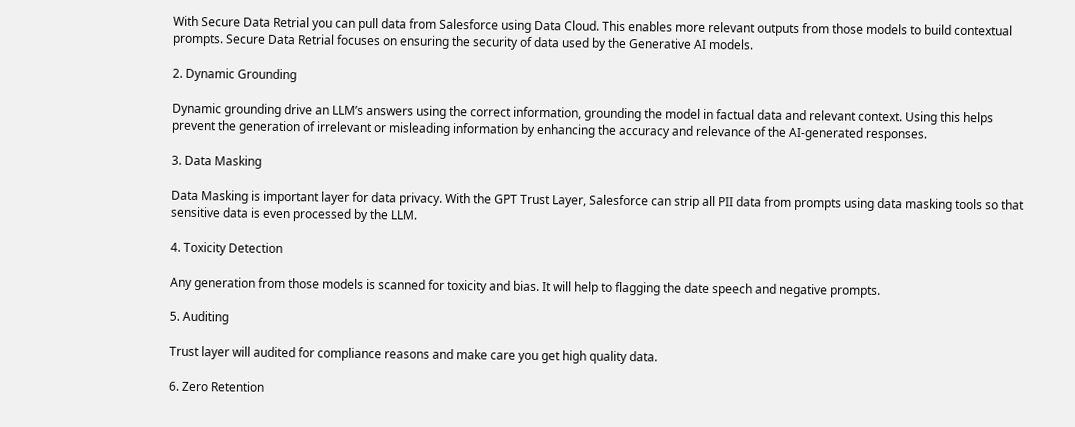With Secure Data Retrial you can pull data from Salesforce using Data Cloud. This enables more relevant outputs from those models to build contextual prompts. Secure Data Retrial focuses on ensuring the security of data used by the Generative AI models.

2. Dynamic Grounding

Dynamic grounding drive an LLM’s answers using the correct information, grounding the model in factual data and relevant context. Using this helps prevent the generation of irrelevant or misleading information by enhancing the accuracy and relevance of the AI-generated responses.

3. Data Masking

Data Masking is important layer for data privacy. With the GPT Trust Layer, Salesforce can strip all PII data from prompts using data masking tools so that sensitive data is even processed by the LLM.

4. Toxicity Detection

Any generation from those models is scanned for toxicity and bias. It will help to flagging the date speech and negative prompts.

5. Auditing

Trust layer will audited for compliance reasons and make care you get high quality data.

6. Zero Retention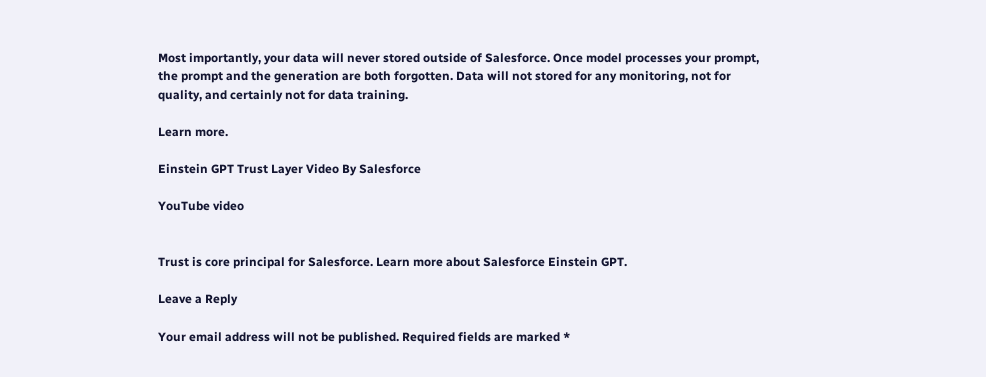Most importantly, your data will never stored outside of Salesforce. Once model processes your prompt, the prompt and the generation are both forgotten. Data will not stored for any monitoring, not for quality, and certainly not for data training.

Learn more.

Einstein GPT Trust Layer Video By Salesforce

YouTube video


Trust is core principal for Salesforce. Learn more about Salesforce Einstein GPT.

Leave a Reply

Your email address will not be published. Required fields are marked *